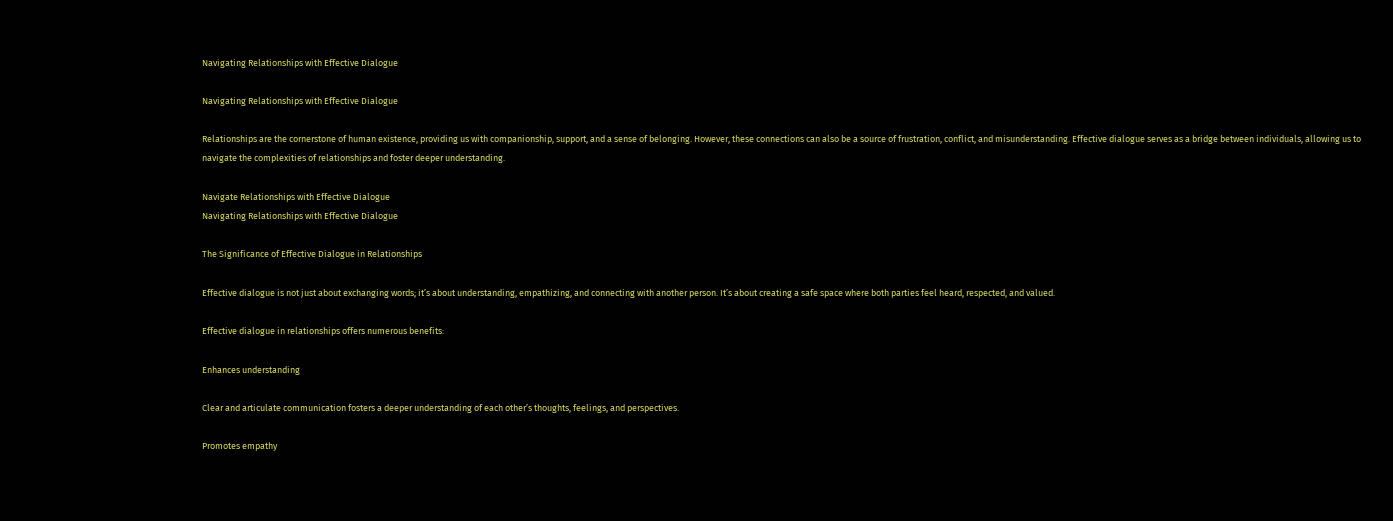Navigating Relationships with Effective Dialogue

Navigating Relationships with Effective Dialogue

Relationships are the cornerstone of human existence, providing us with companionship, support, and a sense of belonging. However, these connections can also be a source of frustration, conflict, and misunderstanding. Effective dialogue serves as a bridge between individuals, allowing us to navigate the complexities of relationships and foster deeper understanding.

Navigate Relationships with Effective Dialogue
Navigating Relationships with Effective Dialogue

The Significance of Effective Dialogue in Relationships

Effective dialogue is not just about exchanging words; it’s about understanding, empathizing, and connecting with another person. It’s about creating a safe space where both parties feel heard, respected, and valued.

Effective dialogue in relationships offers numerous benefits:

Enhances understanding

Clear and articulate communication fosters a deeper understanding of each other’s thoughts, feelings, and perspectives.

Promotes empathy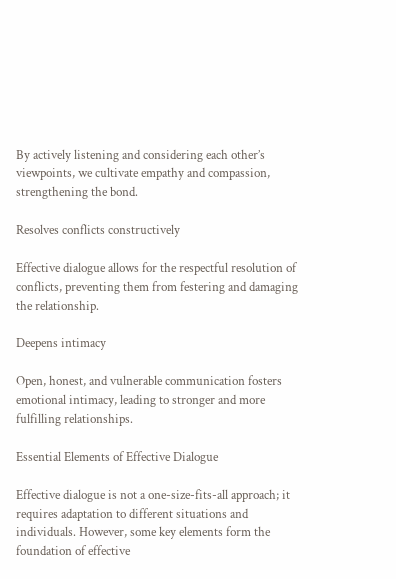By actively listening and considering each other’s viewpoints, we cultivate empathy and compassion, strengthening the bond.

Resolves conflicts constructively

Effective dialogue allows for the respectful resolution of conflicts, preventing them from festering and damaging the relationship.

Deepens intimacy

Open, honest, and vulnerable communication fosters emotional intimacy, leading to stronger and more fulfilling relationships.

Essential Elements of Effective Dialogue

Effective dialogue is not a one-size-fits-all approach; it requires adaptation to different situations and individuals. However, some key elements form the foundation of effective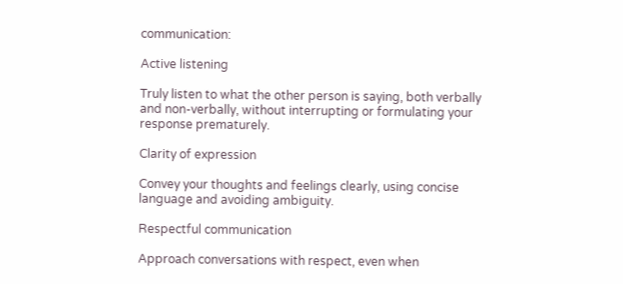communication:

Active listening

Truly listen to what the other person is saying, both verbally and non-verbally, without interrupting or formulating your response prematurely.

Clarity of expression

Convey your thoughts and feelings clearly, using concise language and avoiding ambiguity.

Respectful communication

Approach conversations with respect, even when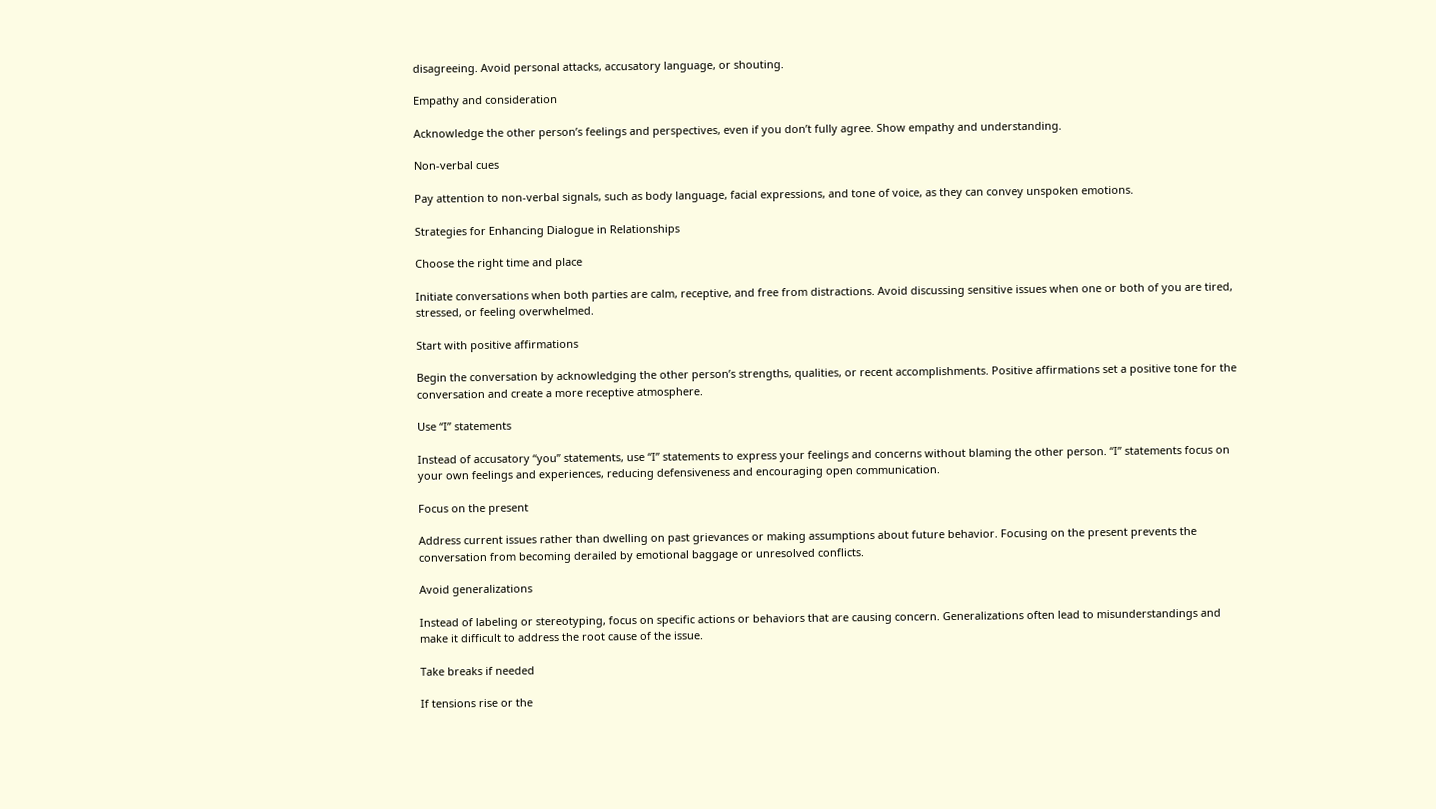disagreeing. Avoid personal attacks, accusatory language, or shouting.

Empathy and consideration

Acknowledge the other person’s feelings and perspectives, even if you don’t fully agree. Show empathy and understanding.

Non-verbal cues

Pay attention to non-verbal signals, such as body language, facial expressions, and tone of voice, as they can convey unspoken emotions.

Strategies for Enhancing Dialogue in Relationships

Choose the right time and place

Initiate conversations when both parties are calm, receptive, and free from distractions. Avoid discussing sensitive issues when one or both of you are tired, stressed, or feeling overwhelmed.

Start with positive affirmations

Begin the conversation by acknowledging the other person’s strengths, qualities, or recent accomplishments. Positive affirmations set a positive tone for the conversation and create a more receptive atmosphere.

Use “I” statements

Instead of accusatory “you” statements, use “I” statements to express your feelings and concerns without blaming the other person. “I” statements focus on your own feelings and experiences, reducing defensiveness and encouraging open communication.

Focus on the present

Address current issues rather than dwelling on past grievances or making assumptions about future behavior. Focusing on the present prevents the conversation from becoming derailed by emotional baggage or unresolved conflicts.

Avoid generalizations

Instead of labeling or stereotyping, focus on specific actions or behaviors that are causing concern. Generalizations often lead to misunderstandings and make it difficult to address the root cause of the issue.

Take breaks if needed

If tensions rise or the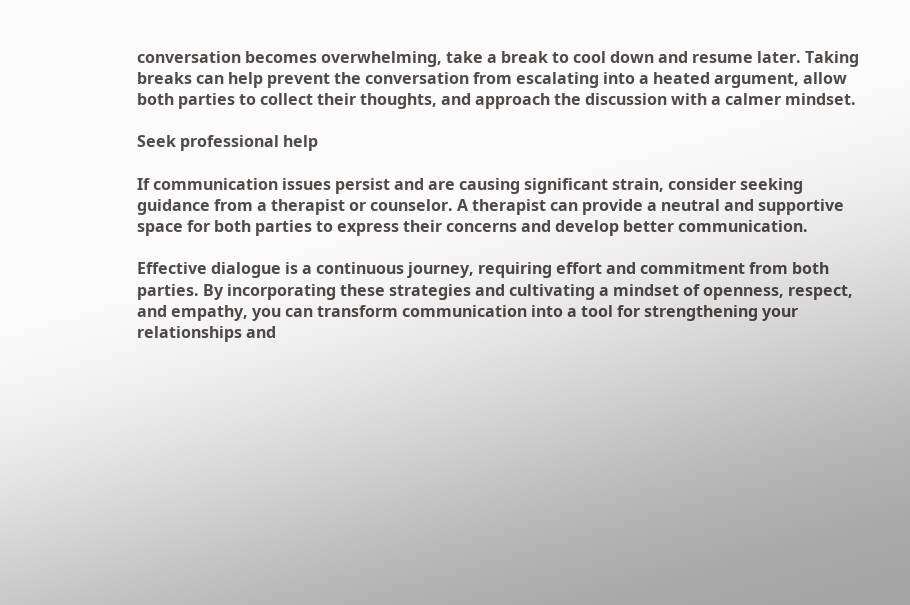conversation becomes overwhelming, take a break to cool down and resume later. Taking breaks can help prevent the conversation from escalating into a heated argument, allow both parties to collect their thoughts, and approach the discussion with a calmer mindset.

Seek professional help

If communication issues persist and are causing significant strain, consider seeking guidance from a therapist or counselor. A therapist can provide a neutral and supportive space for both parties to express their concerns and develop better communication.

Effective dialogue is a continuous journey, requiring effort and commitment from both parties. By incorporating these strategies and cultivating a mindset of openness, respect, and empathy, you can transform communication into a tool for strengthening your relationships and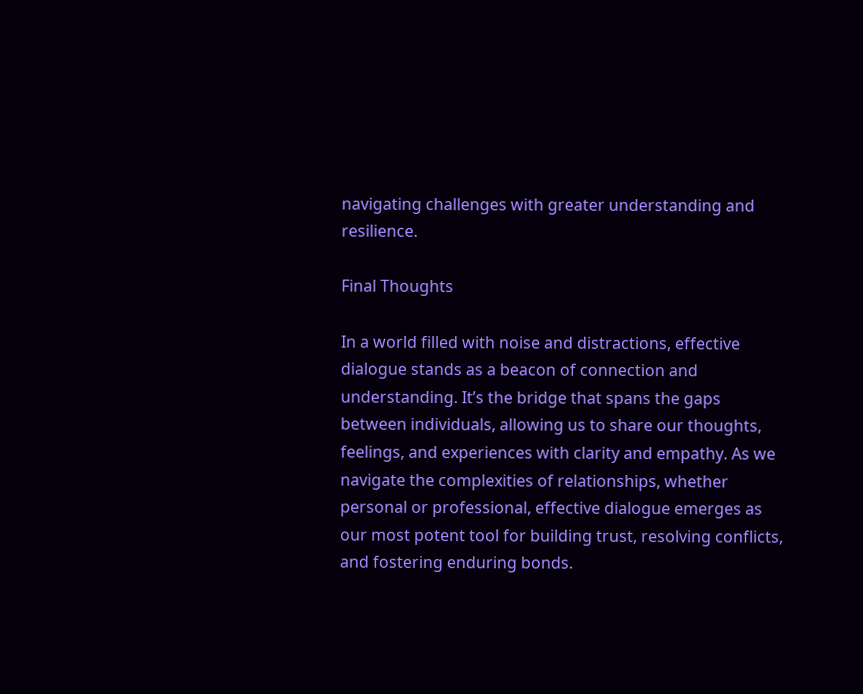navigating challenges with greater understanding and resilience.

Final Thoughts

In a world filled with noise and distractions, effective dialogue stands as a beacon of connection and understanding. It’s the bridge that spans the gaps between individuals, allowing us to share our thoughts, feelings, and experiences with clarity and empathy. As we navigate the complexities of relationships, whether personal or professional, effective dialogue emerges as our most potent tool for building trust, resolving conflicts, and fostering enduring bonds.